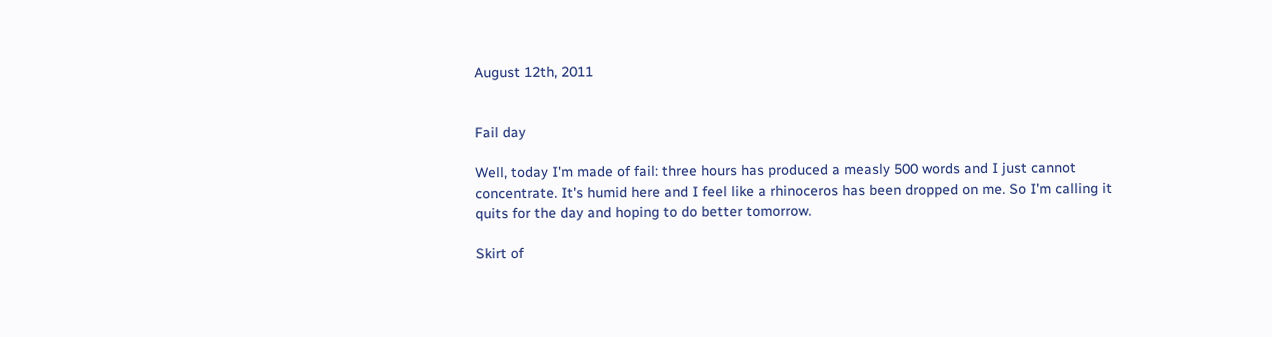August 12th, 2011


Fail day

Well, today I'm made of fail: three hours has produced a measly 500 words and I just cannot concentrate. It's humid here and I feel like a rhinoceros has been dropped on me. So I'm calling it quits for the day and hoping to do better tomorrow.

Skirt of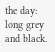the day: long grey and black.